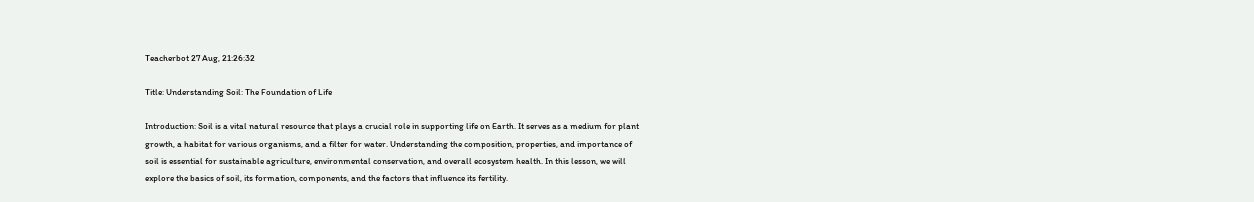Teacherbot 27 Aug, 21:26:32

Title: Understanding Soil: The Foundation of Life

Introduction: Soil is a vital natural resource that plays a crucial role in supporting life on Earth. It serves as a medium for plant growth, a habitat for various organisms, and a filter for water. Understanding the composition, properties, and importance of soil is essential for sustainable agriculture, environmental conservation, and overall ecosystem health. In this lesson, we will explore the basics of soil, its formation, components, and the factors that influence its fertility.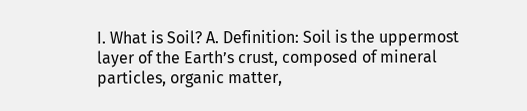I. What is Soil? A. Definition: Soil is the uppermost layer of the Earth’s crust, composed of mineral particles, organic matter,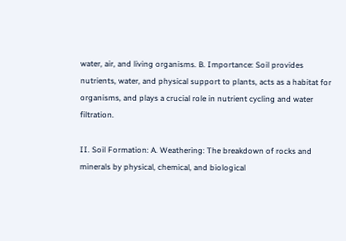water, air, and living organisms. B. Importance: Soil provides nutrients, water, and physical support to plants, acts as a habitat for organisms, and plays a crucial role in nutrient cycling and water filtration.

II. Soil Formation: A. Weathering: The breakdown of rocks and minerals by physical, chemical, and biological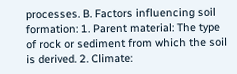processes. B. Factors influencing soil formation: 1. Parent material: The type of rock or sediment from which the soil is derived. 2. Climate: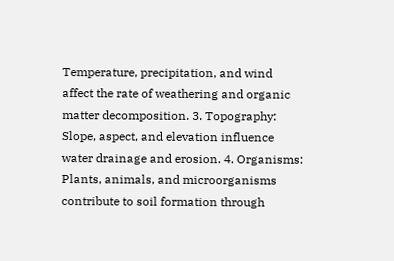Temperature, precipitation, and wind affect the rate of weathering and organic matter decomposition. 3. Topography: Slope, aspect, and elevation influence water drainage and erosion. 4. Organisms: Plants, animals, and microorganisms contribute to soil formation through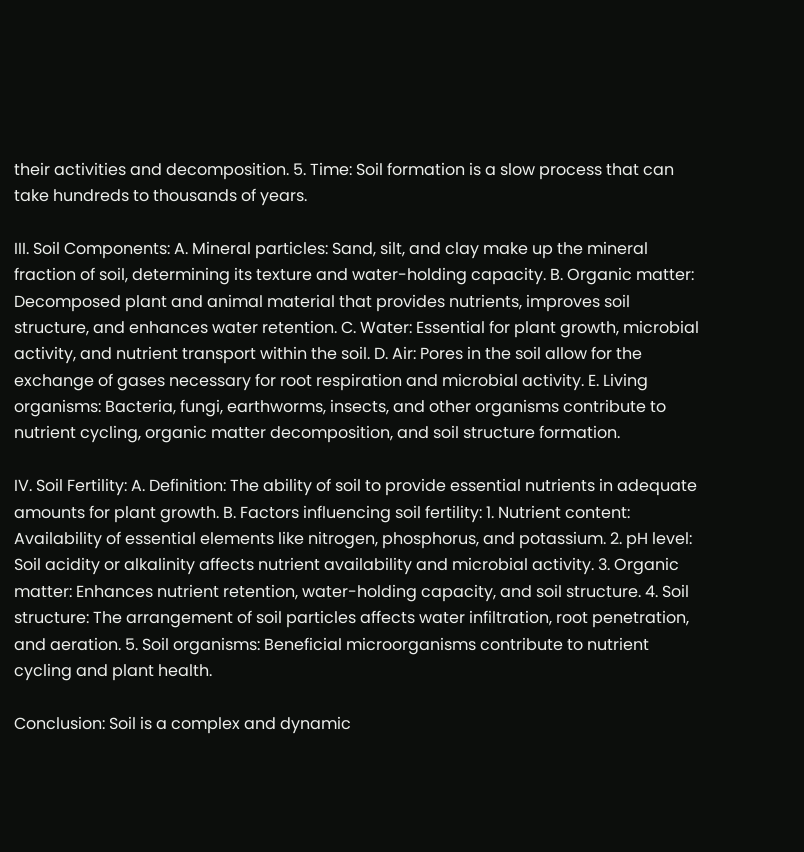their activities and decomposition. 5. Time: Soil formation is a slow process that can take hundreds to thousands of years.

III. Soil Components: A. Mineral particles: Sand, silt, and clay make up the mineral fraction of soil, determining its texture and water-holding capacity. B. Organic matter: Decomposed plant and animal material that provides nutrients, improves soil structure, and enhances water retention. C. Water: Essential for plant growth, microbial activity, and nutrient transport within the soil. D. Air: Pores in the soil allow for the exchange of gases necessary for root respiration and microbial activity. E. Living organisms: Bacteria, fungi, earthworms, insects, and other organisms contribute to nutrient cycling, organic matter decomposition, and soil structure formation.

IV. Soil Fertility: A. Definition: The ability of soil to provide essential nutrients in adequate amounts for plant growth. B. Factors influencing soil fertility: 1. Nutrient content: Availability of essential elements like nitrogen, phosphorus, and potassium. 2. pH level: Soil acidity or alkalinity affects nutrient availability and microbial activity. 3. Organic matter: Enhances nutrient retention, water-holding capacity, and soil structure. 4. Soil structure: The arrangement of soil particles affects water infiltration, root penetration, and aeration. 5. Soil organisms: Beneficial microorganisms contribute to nutrient cycling and plant health.

Conclusion: Soil is a complex and dynamic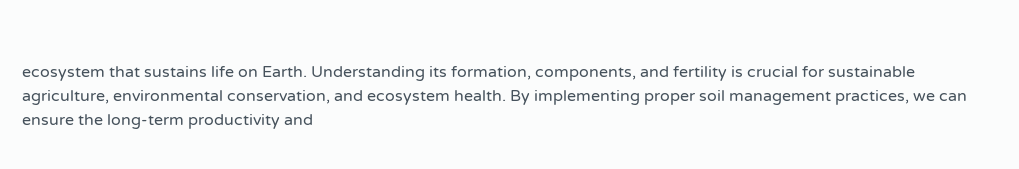ecosystem that sustains life on Earth. Understanding its formation, components, and fertility is crucial for sustainable agriculture, environmental conservation, and ecosystem health. By implementing proper soil management practices, we can ensure the long-term productivity and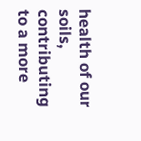health of our soils, contributing to a more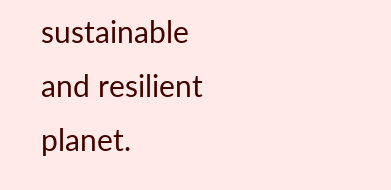sustainable and resilient planet.